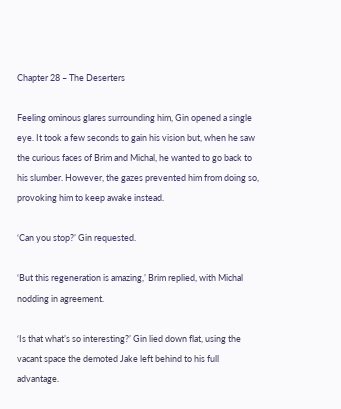Chapter 28 – The Deserters

Feeling ominous glares surrounding him, Gin opened a single eye. It took a few seconds to gain his vision but, when he saw the curious faces of Brim and Michal, he wanted to go back to his slumber. However, the gazes prevented him from doing so, provoking him to keep awake instead.

‘Can you stop?’ Gin requested.

‘But this regeneration is amazing,’ Brim replied, with Michal nodding in agreement.

‘Is that what’s so interesting?’ Gin lied down flat, using the vacant space the demoted Jake left behind to his full advantage.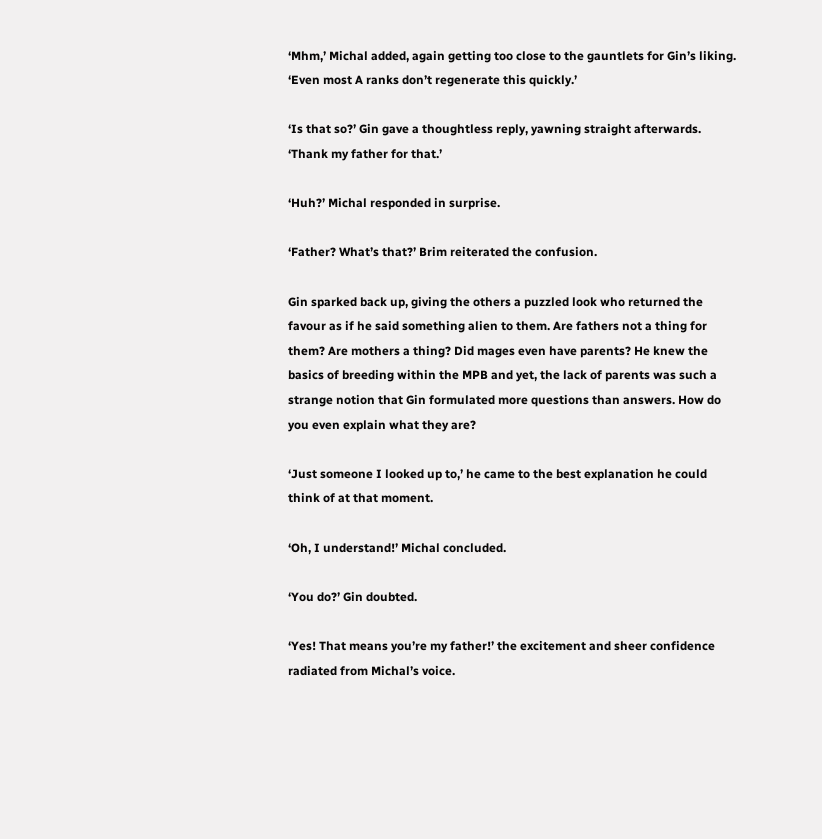‘Mhm,’ Michal added, again getting too close to the gauntlets for Gin’s liking. ‘Even most A ranks don’t regenerate this quickly.’

‘Is that so?’ Gin gave a thoughtless reply, yawning straight afterwards. ‘Thank my father for that.’

‘Huh?’ Michal responded in surprise.

‘Father? What’s that?’ Brim reiterated the confusion.

Gin sparked back up, giving the others a puzzled look who returned the favour as if he said something alien to them. Are fathers not a thing for them? Are mothers a thing? Did mages even have parents? He knew the basics of breeding within the MPB and yet, the lack of parents was such a strange notion that Gin formulated more questions than answers. How do you even explain what they are?

‘Just someone I looked up to,’ he came to the best explanation he could think of at that moment.

‘Oh, I understand!’ Michal concluded.

‘You do?’ Gin doubted.

‘Yes! That means you’re my father!’ the excitement and sheer confidence radiated from Michal’s voice.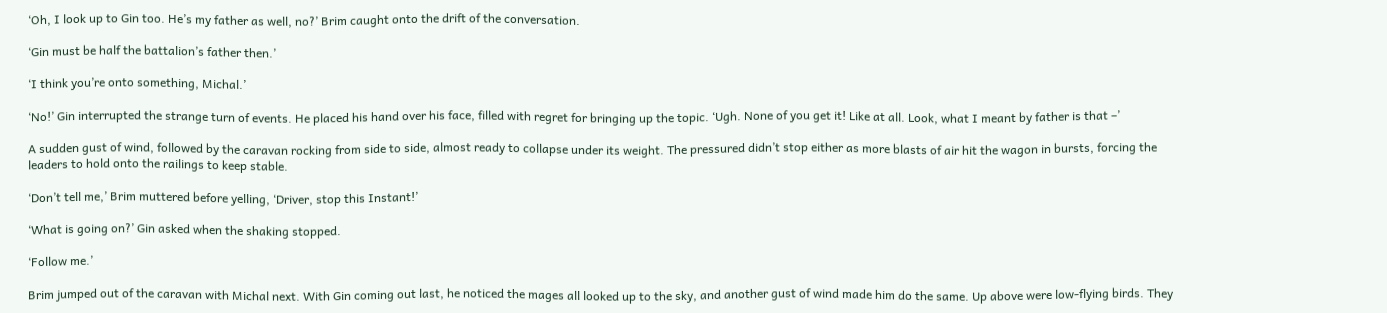‘Oh, I look up to Gin too. He’s my father as well, no?’ Brim caught onto the drift of the conversation.

‘Gin must be half the battalion’s father then.’

‘I think you’re onto something, Michal.’

‘No!’ Gin interrupted the strange turn of events. He placed his hand over his face, filled with regret for bringing up the topic. ‘Ugh. None of you get it! Like at all. Look, what I meant by father is that –’

A sudden gust of wind, followed by the caravan rocking from side to side, almost ready to collapse under its weight. The pressured didn’t stop either as more blasts of air hit the wagon in bursts, forcing the leaders to hold onto the railings to keep stable.

‘Don’t tell me,’ Brim muttered before yelling, ‘Driver, stop this Instant!’

‘What is going on?’ Gin asked when the shaking stopped.

‘Follow me.’

Brim jumped out of the caravan with Michal next. With Gin coming out last, he noticed the mages all looked up to the sky, and another gust of wind made him do the same. Up above were low-flying birds. They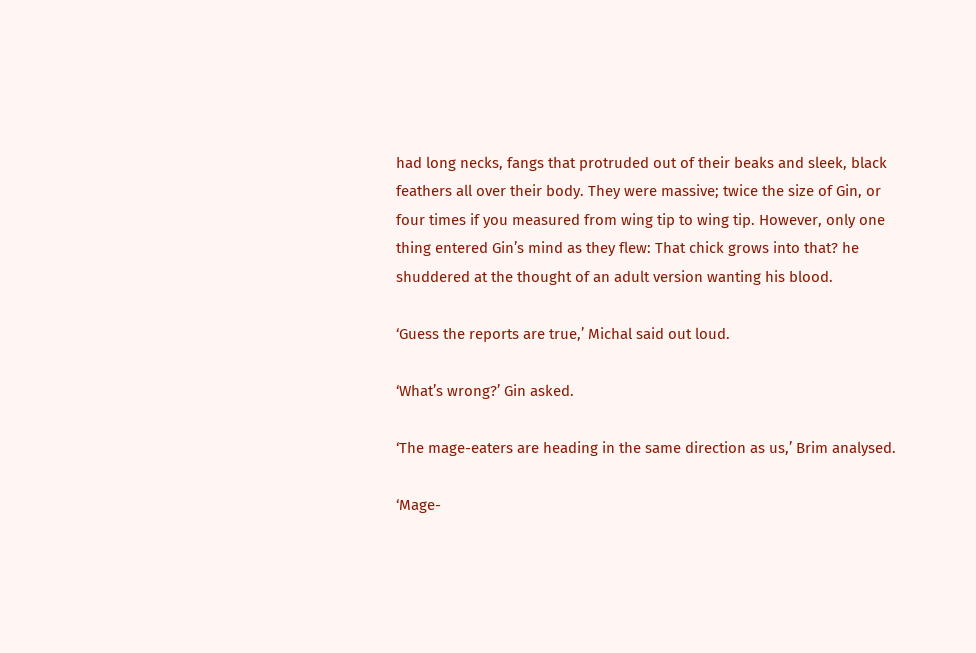had long necks, fangs that protruded out of their beaks and sleek, black feathers all over their body. They were massive; twice the size of Gin, or four times if you measured from wing tip to wing tip. However, only one thing entered Gin’s mind as they flew: That chick grows into that? he shuddered at the thought of an adult version wanting his blood.

‘Guess the reports are true,’ Michal said out loud.

‘What’s wrong?’ Gin asked.

‘The mage-eaters are heading in the same direction as us,’ Brim analysed.

‘Mage-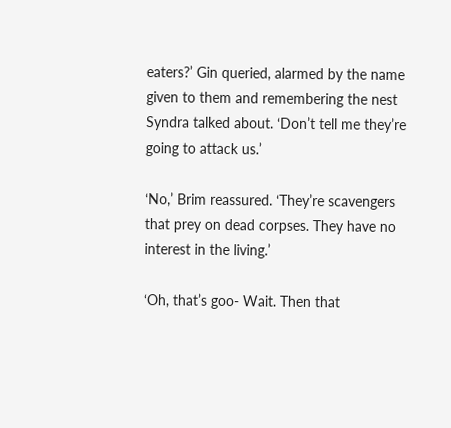eaters?’ Gin queried, alarmed by the name given to them and remembering the nest Syndra talked about. ‘Don’t tell me they’re going to attack us.’

‘No,’ Brim reassured. ‘They’re scavengers that prey on dead corpses. They have no interest in the living.’

‘Oh, that’s goo- Wait. Then that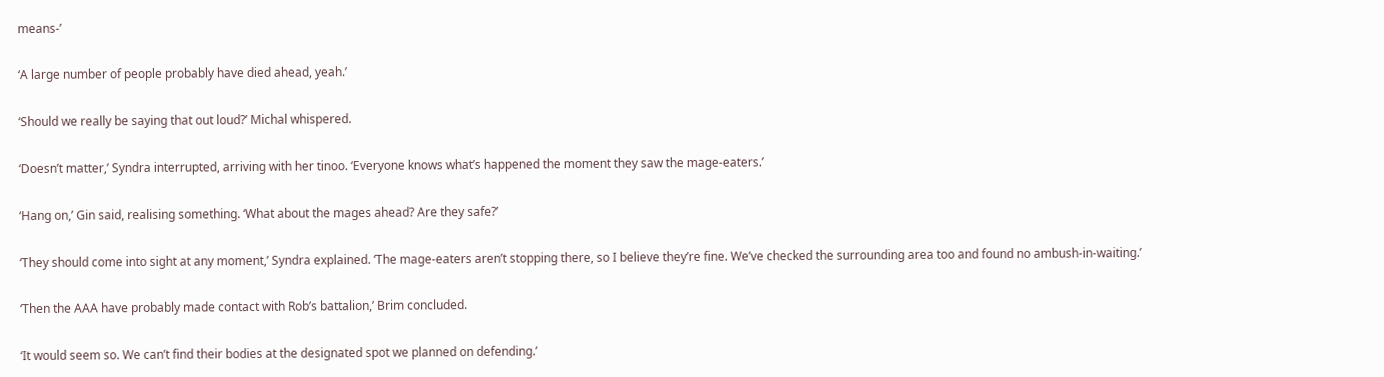means-’

‘A large number of people probably have died ahead, yeah.’

‘Should we really be saying that out loud?’ Michal whispered.

‘Doesn’t matter,’ Syndra interrupted, arriving with her tinoo. ‘Everyone knows what’s happened the moment they saw the mage-eaters.’

‘Hang on,’ Gin said, realising something. ‘What about the mages ahead? Are they safe?’

‘They should come into sight at any moment,’ Syndra explained. ‘The mage-eaters aren’t stopping there, so I believe they’re fine. We’ve checked the surrounding area too and found no ambush-in-waiting.’

‘Then the AAA have probably made contact with Rob’s battalion,’ Brim concluded.

‘It would seem so. We can’t find their bodies at the designated spot we planned on defending.’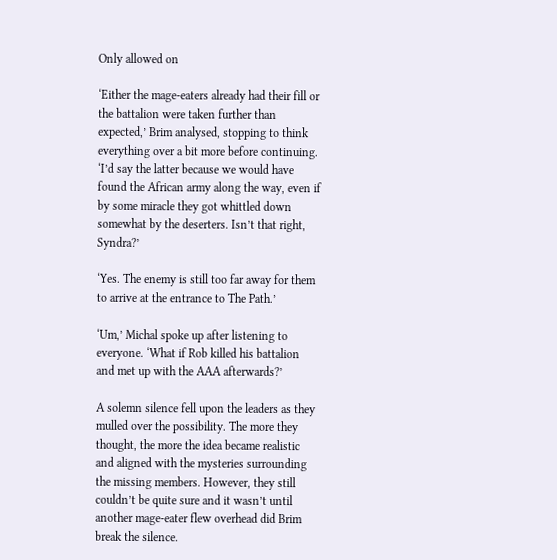Only allowed on

‘Either the mage-eaters already had their fill or the battalion were taken further than expected,’ Brim analysed, stopping to think everything over a bit more before continuing. ‘I’d say the latter because we would have found the African army along the way, even if by some miracle they got whittled down somewhat by the deserters. Isn’t that right, Syndra?’

‘Yes. The enemy is still too far away for them to arrive at the entrance to The Path.’

‘Um,’ Michal spoke up after listening to everyone. ‘What if Rob killed his battalion and met up with the AAA afterwards?’

A solemn silence fell upon the leaders as they mulled over the possibility. The more they thought, the more the idea became realistic and aligned with the mysteries surrounding the missing members. However, they still couldn’t be quite sure and it wasn’t until another mage-eater flew overhead did Brim break the silence.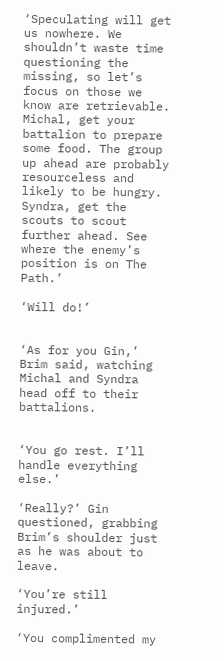‘Speculating will get us nowhere. We shouldn’t waste time questioning the missing, so let’s focus on those we know are retrievable. Michal, get your battalion to prepare some food. The group up ahead are probably resourceless and likely to be hungry. Syndra, get the scouts to scout further ahead. See where the enemy’s position is on The Path.’

‘Will do!’


‘As for you Gin,’ Brim said, watching Michal and Syndra head off to their battalions.


‘You go rest. I’ll handle everything else.’

‘Really?’ Gin questioned, grabbing Brim’s shoulder just as he was about to leave.

‘You’re still injured.’

‘You complimented my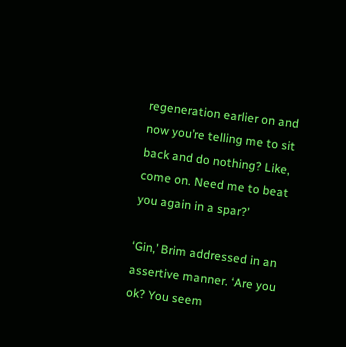regeneration earlier on and now you’re telling me to sit back and do nothing? Like, come on. Need me to beat you again in a spar?’

‘Gin,’ Brim addressed in an assertive manner. ‘Are you ok? You seem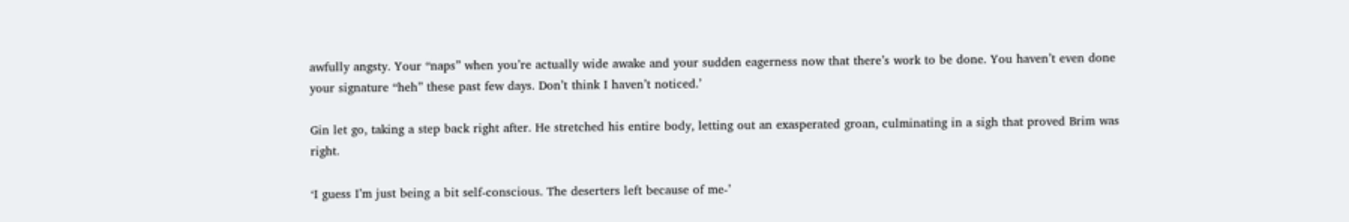awfully angsty. Your “naps” when you’re actually wide awake and your sudden eagerness now that there’s work to be done. You haven’t even done your signature “heh” these past few days. Don’t think I haven’t noticed.’

Gin let go, taking a step back right after. He stretched his entire body, letting out an exasperated groan, culminating in a sigh that proved Brim was right.

‘I guess I’m just being a bit self-conscious. The deserters left because of me-’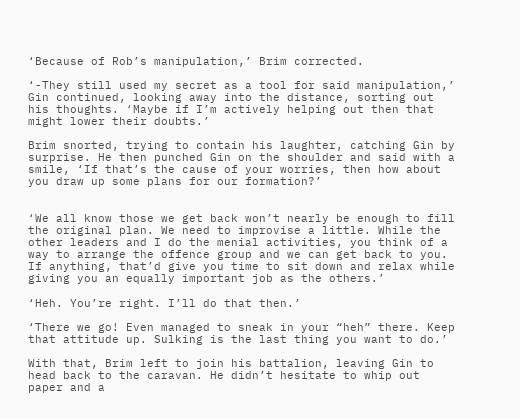‘Because of Rob’s manipulation,’ Brim corrected.

‘-They still used my secret as a tool for said manipulation,’ Gin continued, looking away into the distance, sorting out his thoughts. ‘Maybe if I’m actively helping out then that might lower their doubts.’

Brim snorted, trying to contain his laughter, catching Gin by surprise. He then punched Gin on the shoulder and said with a smile, ‘If that’s the cause of your worries, then how about you draw up some plans for our formation?’


‘We all know those we get back won’t nearly be enough to fill the original plan. We need to improvise a little. While the other leaders and I do the menial activities, you think of a way to arrange the offence group and we can get back to you. If anything, that’d give you time to sit down and relax while giving you an equally important job as the others.’

‘Heh. You’re right. I’ll do that then.’

‘There we go! Even managed to sneak in your “heh” there. Keep that attitude up. Sulking is the last thing you want to do.’

With that, Brim left to join his battalion, leaving Gin to head back to the caravan. He didn’t hesitate to whip out paper and a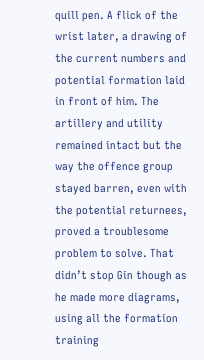quill pen. A flick of the wrist later, a drawing of the current numbers and potential formation laid in front of him. The artillery and utility remained intact but the way the offence group stayed barren, even with the potential returnees, proved a troublesome problem to solve. That didn’t stop Gin though as he made more diagrams, using all the formation training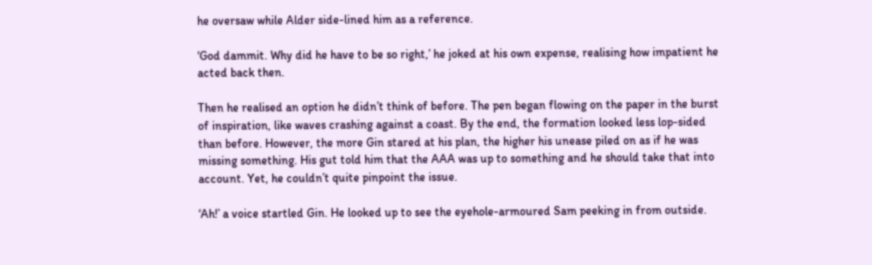he oversaw while Alder side-lined him as a reference.

‘God dammit. Why did he have to be so right,’ he joked at his own expense, realising how impatient he acted back then.

Then he realised an option he didn’t think of before. The pen began flowing on the paper in the burst of inspiration, like waves crashing against a coast. By the end, the formation looked less lop-sided than before. However, the more Gin stared at his plan, the higher his unease piled on as if he was missing something. His gut told him that the AAA was up to something and he should take that into account. Yet, he couldn’t quite pinpoint the issue.

‘Ah!’ a voice startled Gin. He looked up to see the eyehole-armoured Sam peeking in from outside.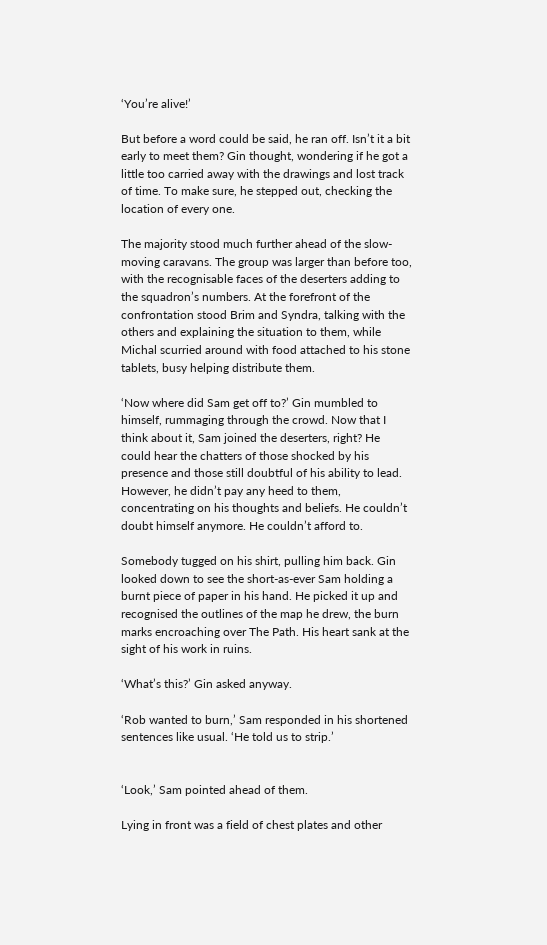‘You’re alive!’

But before a word could be said, he ran off. Isn’t it a bit early to meet them? Gin thought, wondering if he got a little too carried away with the drawings and lost track of time. To make sure, he stepped out, checking the location of every one.

The majority stood much further ahead of the slow-moving caravans. The group was larger than before too, with the recognisable faces of the deserters adding to the squadron’s numbers. At the forefront of the confrontation stood Brim and Syndra, talking with the others and explaining the situation to them, while Michal scurried around with food attached to his stone tablets, busy helping distribute them.

‘Now where did Sam get off to?’ Gin mumbled to himself, rummaging through the crowd. Now that I think about it, Sam joined the deserters, right? He could hear the chatters of those shocked by his presence and those still doubtful of his ability to lead. However, he didn’t pay any heed to them, concentrating on his thoughts and beliefs. He couldn’t doubt himself anymore. He couldn’t afford to.

Somebody tugged on his shirt, pulling him back. Gin looked down to see the short-as-ever Sam holding a burnt piece of paper in his hand. He picked it up and recognised the outlines of the map he drew, the burn marks encroaching over The Path. His heart sank at the sight of his work in ruins.

‘What’s this?’ Gin asked anyway.

‘Rob wanted to burn,’ Sam responded in his shortened sentences like usual. ‘He told us to strip.’


‘Look,’ Sam pointed ahead of them.

Lying in front was a field of chest plates and other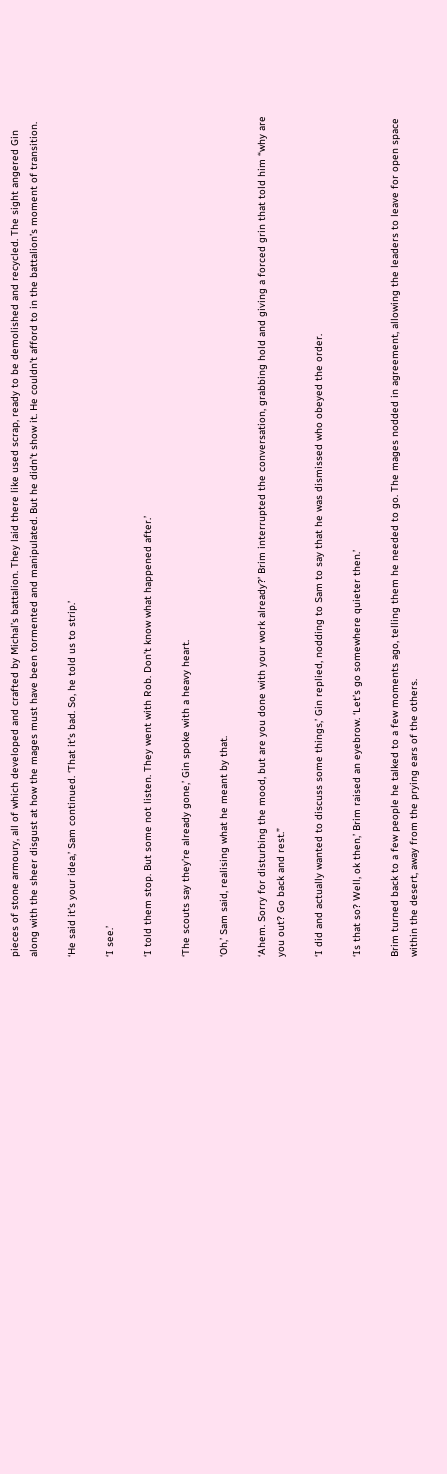pieces of stone armoury, all of which developed and crafted by Michal’s battalion. They laid there like used scrap, ready to be demolished and recycled. The sight angered Gin along with the sheer disgust at how the mages must have been tormented and manipulated. But he didn’t show it. He couldn’t afford to in the battalion’s moment of transition.

‘He said it’s your idea,’ Sam continued. ‘That it’s bad. So, he told us to strip.’

‘I see.’

‘I told them stop. But some not listen. They went with Rob. Don’t know what happened after.’

‘The scouts say they’re already gone,’ Gin spoke with a heavy heart.

‘Oh,’ Sam said, realising what he meant by that.

‘Ahem. Sorry for disturbing the mood, but are you done with your work already?’ Brim interrupted the conversation, grabbing hold and giving a forced grin that told him “why are you out? Go back and rest.”

‘I did and actually wanted to discuss some things,’ Gin replied, nodding to Sam to say that he was dismissed who obeyed the order.

‘Is that so? Well, ok then,’ Brim raised an eyebrow. ‘Let’s go somewhere quieter then.’

Brim turned back to a few people he talked to a few moments ago, telling them he needed to go. The mages nodded in agreement, allowing the leaders to leave for open space within the desert, away from the prying ears of the others.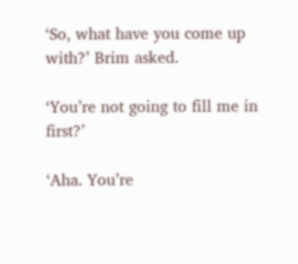‘So, what have you come up with?’ Brim asked.

‘You’re not going to fill me in first?’

‘Aha. You’re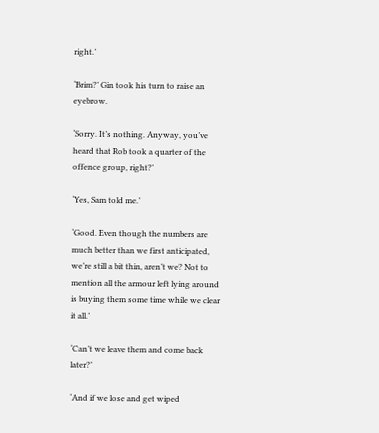right.’

‘Brim?’ Gin took his turn to raise an eyebrow.

‘Sorry. It’s nothing. Anyway, you’ve heard that Rob took a quarter of the offence group, right?’

‘Yes, Sam told me.’

‘Good. Even though the numbers are much better than we first anticipated, we’re still a bit thin, aren’t we? Not to mention all the armour left lying around is buying them some time while we clear it all.’

‘Can’t we leave them and come back later?’

‘And if we lose and get wiped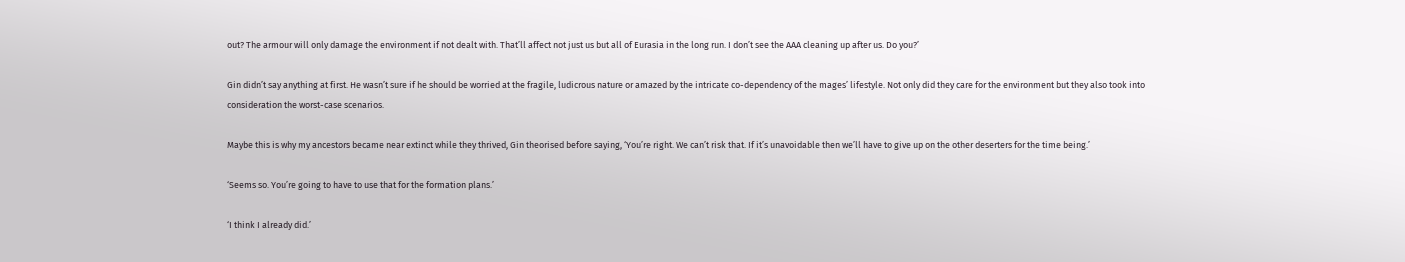out? The armour will only damage the environment if not dealt with. That’ll affect not just us but all of Eurasia in the long run. I don’t see the AAA cleaning up after us. Do you?’

Gin didn’t say anything at first. He wasn’t sure if he should be worried at the fragile, ludicrous nature or amazed by the intricate co-dependency of the mages’ lifestyle. Not only did they care for the environment but they also took into consideration the worst-case scenarios.

Maybe this is why my ancestors became near extinct while they thrived, Gin theorised before saying, ‘You’re right. We can’t risk that. If it’s unavoidable then we’ll have to give up on the other deserters for the time being.’

‘Seems so. You’re going to have to use that for the formation plans.’

‘I think I already did.’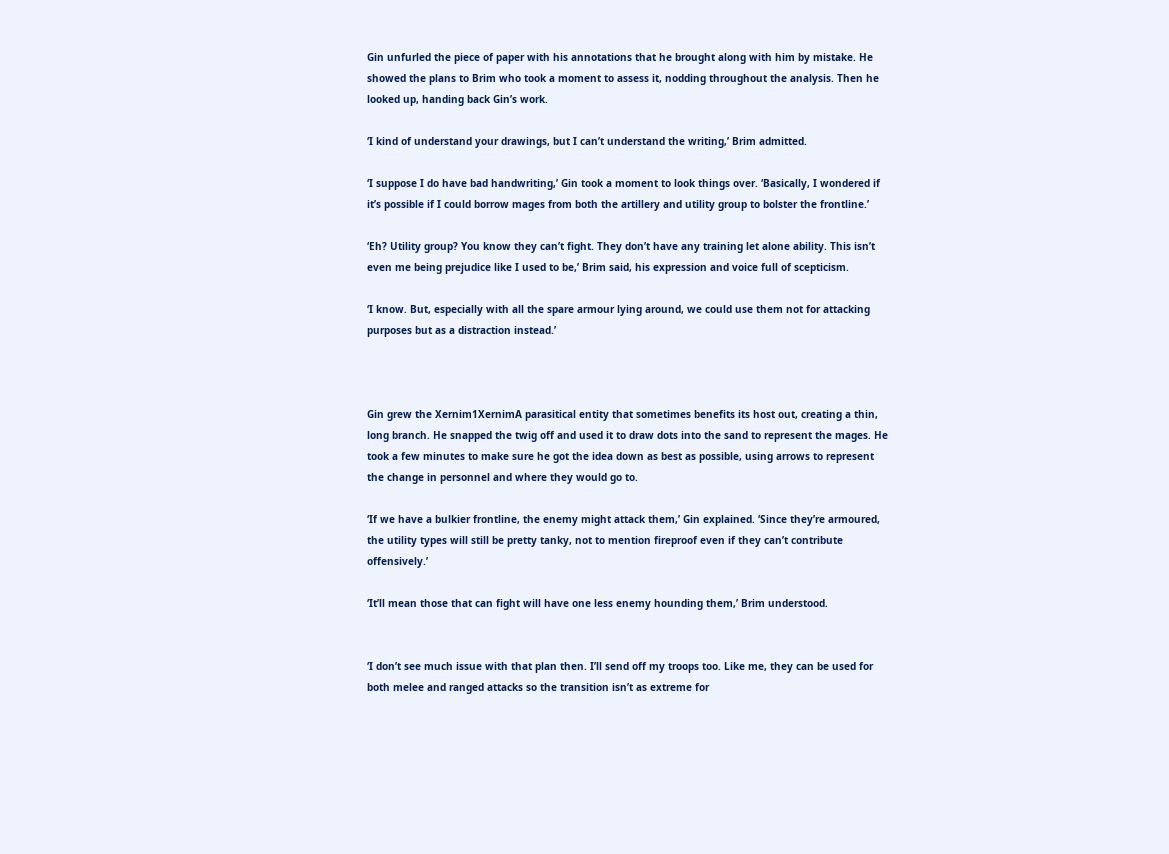Gin unfurled the piece of paper with his annotations that he brought along with him by mistake. He showed the plans to Brim who took a moment to assess it, nodding throughout the analysis. Then he looked up, handing back Gin’s work.

‘I kind of understand your drawings, but I can’t understand the writing,’ Brim admitted.

‘I suppose I do have bad handwriting,’ Gin took a moment to look things over. ‘Basically, I wondered if it’s possible if I could borrow mages from both the artillery and utility group to bolster the frontline.’

‘Eh? Utility group? You know they can’t fight. They don’t have any training let alone ability. This isn’t even me being prejudice like I used to be,’ Brim said, his expression and voice full of scepticism.

‘I know. But, especially with all the spare armour lying around, we could use them not for attacking purposes but as a distraction instead.’



Gin grew the Xernim1XernimA parasitical entity that sometimes benefits its host out, creating a thin, long branch. He snapped the twig off and used it to draw dots into the sand to represent the mages. He took a few minutes to make sure he got the idea down as best as possible, using arrows to represent the change in personnel and where they would go to.

‘If we have a bulkier frontline, the enemy might attack them,’ Gin explained. ‘Since they’re armoured, the utility types will still be pretty tanky, not to mention fireproof even if they can’t contribute offensively.’

‘It’ll mean those that can fight will have one less enemy hounding them,’ Brim understood.


‘I don’t see much issue with that plan then. I’ll send off my troops too. Like me, they can be used for both melee and ranged attacks so the transition isn’t as extreme for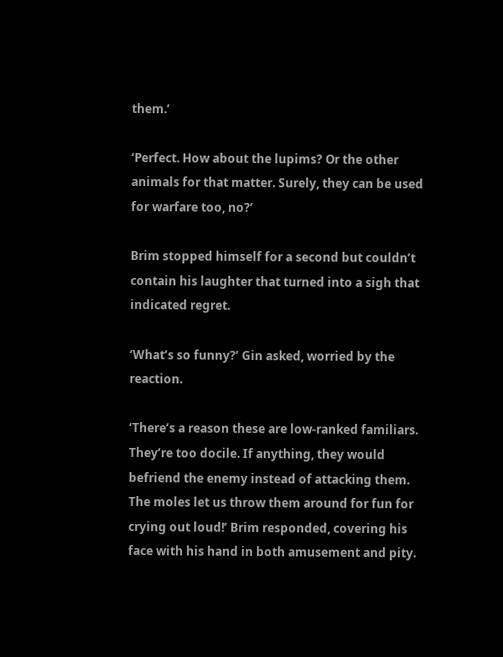them.’

‘Perfect. How about the lupims? Or the other animals for that matter. Surely, they can be used for warfare too, no?’

Brim stopped himself for a second but couldn’t contain his laughter that turned into a sigh that indicated regret.

‘What’s so funny?’ Gin asked, worried by the reaction.

‘There’s a reason these are low-ranked familiars. They’re too docile. If anything, they would befriend the enemy instead of attacking them. The moles let us throw them around for fun for crying out loud!’ Brim responded, covering his face with his hand in both amusement and pity.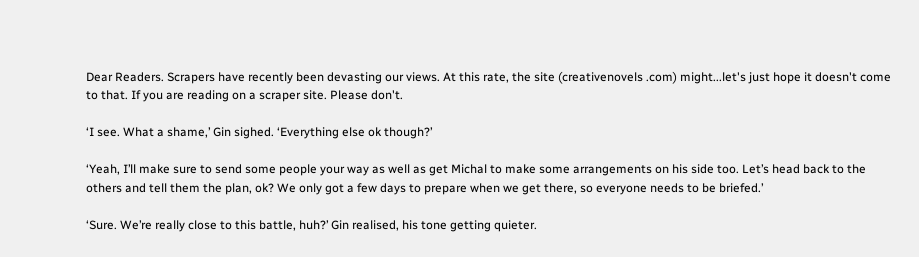Dear Readers. Scrapers have recently been devasting our views. At this rate, the site (creativenovels .com) might...let's just hope it doesn't come to that. If you are reading on a scraper site. Please don't.

‘I see. What a shame,’ Gin sighed. ‘Everything else ok though?’

‘Yeah, I’ll make sure to send some people your way as well as get Michal to make some arrangements on his side too. Let’s head back to the others and tell them the plan, ok? We only got a few days to prepare when we get there, so everyone needs to be briefed.’

‘Sure. We’re really close to this battle, huh?’ Gin realised, his tone getting quieter.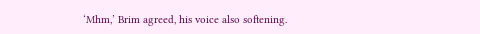‘Mhm,’ Brim agreed, his voice also softening.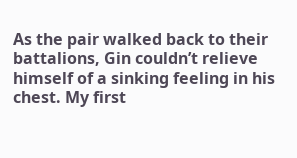As the pair walked back to their battalions, Gin couldn’t relieve himself of a sinking feeling in his chest. My first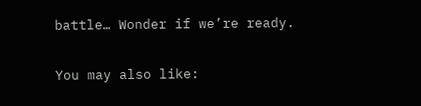battle… Wonder if we’re ready.

You may also like: